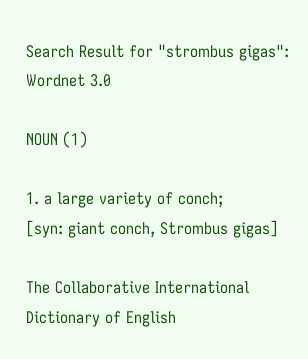Search Result for "strombus gigas":
Wordnet 3.0

NOUN (1)

1. a large variety of conch;
[syn: giant conch, Strombus gigas]

The Collaborative International Dictionary of English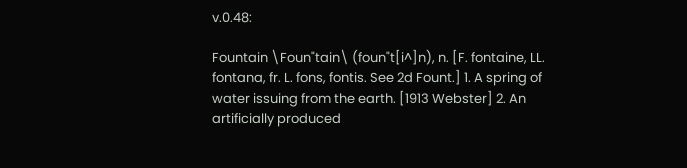v.0.48:

Fountain \Foun"tain\ (foun"t[i^]n), n. [F. fontaine, LL. fontana, fr. L. fons, fontis. See 2d Fount.] 1. A spring of water issuing from the earth. [1913 Webster] 2. An artificially produced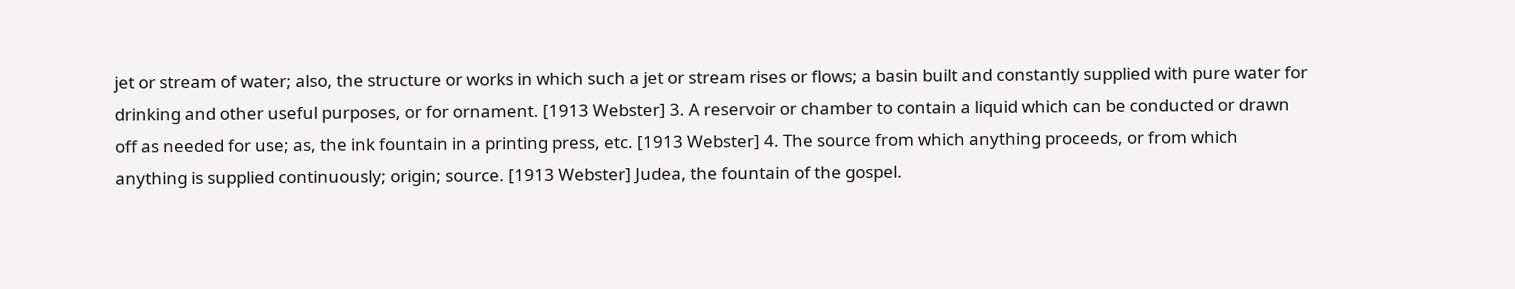jet or stream of water; also, the structure or works in which such a jet or stream rises or flows; a basin built and constantly supplied with pure water for drinking and other useful purposes, or for ornament. [1913 Webster] 3. A reservoir or chamber to contain a liquid which can be conducted or drawn off as needed for use; as, the ink fountain in a printing press, etc. [1913 Webster] 4. The source from which anything proceeds, or from which anything is supplied continuously; origin; source. [1913 Webster] Judea, the fountain of the gospel.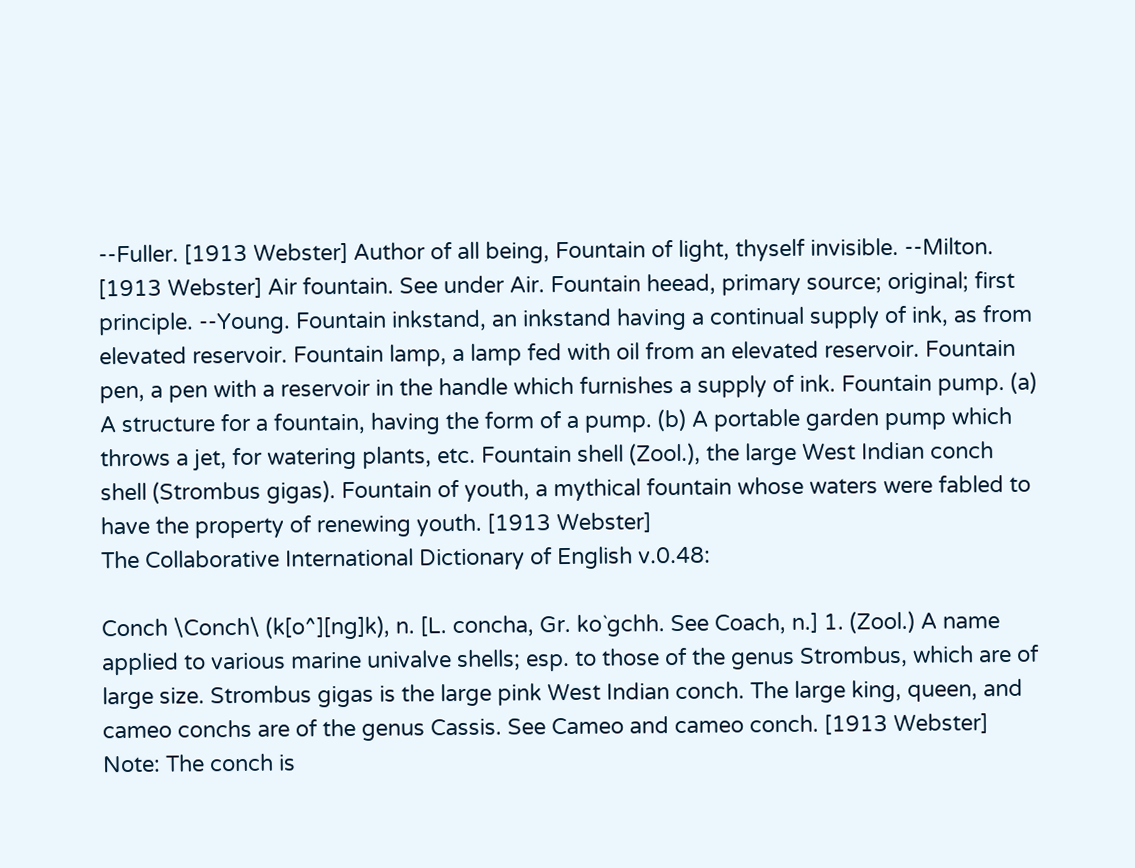--Fuller. [1913 Webster] Author of all being, Fountain of light, thyself invisible. --Milton. [1913 Webster] Air fountain. See under Air. Fountain heead, primary source; original; first principle. --Young. Fountain inkstand, an inkstand having a continual supply of ink, as from elevated reservoir. Fountain lamp, a lamp fed with oil from an elevated reservoir. Fountain pen, a pen with a reservoir in the handle which furnishes a supply of ink. Fountain pump. (a) A structure for a fountain, having the form of a pump. (b) A portable garden pump which throws a jet, for watering plants, etc. Fountain shell (Zool.), the large West Indian conch shell (Strombus gigas). Fountain of youth, a mythical fountain whose waters were fabled to have the property of renewing youth. [1913 Webster]
The Collaborative International Dictionary of English v.0.48:

Conch \Conch\ (k[o^][ng]k), n. [L. concha, Gr. ko`gchh. See Coach, n.] 1. (Zool.) A name applied to various marine univalve shells; esp. to those of the genus Strombus, which are of large size. Strombus gigas is the large pink West Indian conch. The large king, queen, and cameo conchs are of the genus Cassis. See Cameo and cameo conch. [1913 Webster] Note: The conch is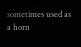sometimes used as a horn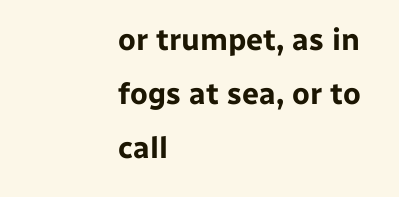or trumpet, as in fogs at sea, or to call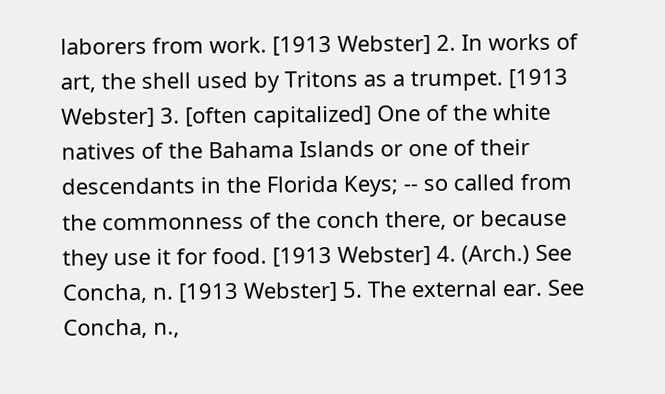laborers from work. [1913 Webster] 2. In works of art, the shell used by Tritons as a trumpet. [1913 Webster] 3. [often capitalized] One of the white natives of the Bahama Islands or one of their descendants in the Florida Keys; -- so called from the commonness of the conch there, or because they use it for food. [1913 Webster] 4. (Arch.) See Concha, n. [1913 Webster] 5. The external ear. See Concha, n.,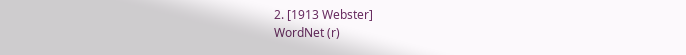2. [1913 Webster]
WordNet (r)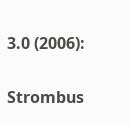3.0 (2006):

Strombus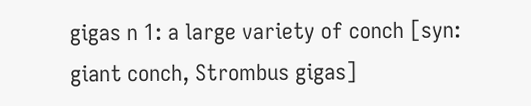gigas n 1: a large variety of conch [syn: giant conch, Strombus gigas]